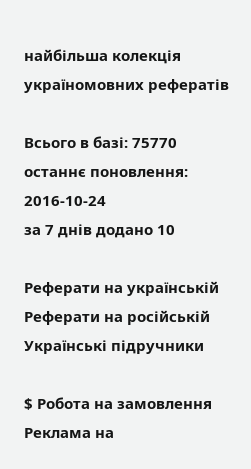найбільша колекція україномовних рефератів

Всього в базі: 75770
останнє поновлення: 2016-10-24
за 7 днів додано 10

Реферати на українській
Реферати на російській
Українські підручники

$ Робота на замовлення
Реклама на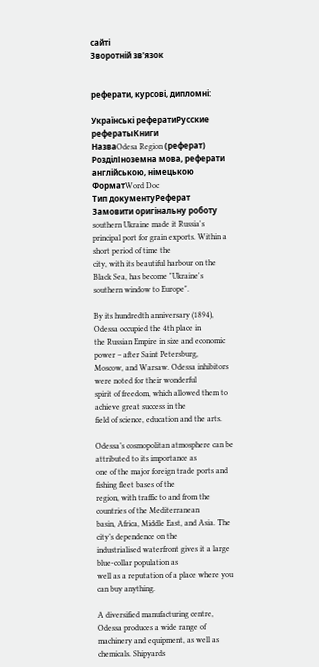сайті
Зворотній зв'язок


реферати, курсові, дипломні:

Українські рефератиРусские рефератыКниги
НазваOdesa Region (реферат)
РозділІноземна мова, реферати англійською, німецькою
ФорматWord Doc
Тип документуРеферат
Замовити оригінальну роботу
southern Ukraine made it Russia's
principal port for grain exports. Within a short period of time the
city, with its beautiful harbour on the Black Sea, has become "Ukraine's
southern window to Europe".

By its hundredth anniversary (1894), Odessa occupied the 4th place in
the Russian Empire in size and economic power – after Saint Petersburg,
Moscow, and Warsaw. Odessa inhibitors were noted for their wonderful
spirit of freedom, which allowed them to achieve great success in the
field of science, education and the arts.

Odessa’s cosmopolitan atmosphere can be attributed to its importance as
one of the major foreign trade ports and fishing fleet bases of the
region, with traffic to and from the countries of the Mediterranean
basin, Africa, Middle East, and Asia. The city’s dependence on the
industrialised waterfront gives it a large blue-collar population as
well as a reputation of a place where you can buy anything.

A diversified manufacturing centre, Odessa produces a wide range of
machinery and equipment, as well as chemicals. Shipyards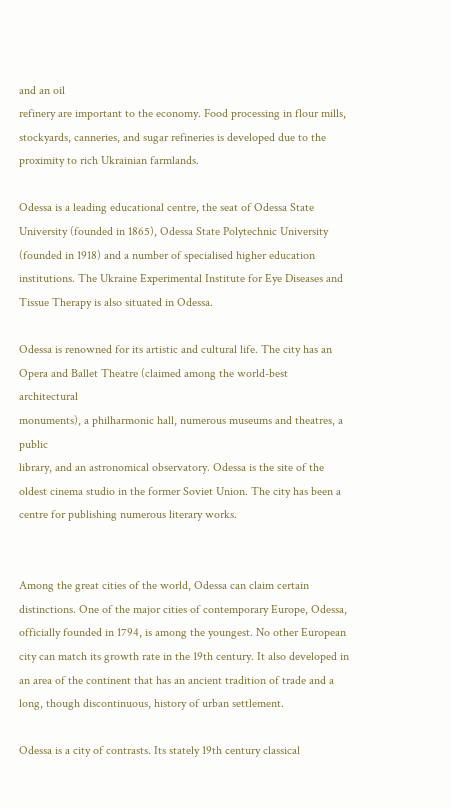and an oil
refinery are important to the economy. Food processing in flour mills,
stockyards, canneries, and sugar refineries is developed due to the
proximity to rich Ukrainian farmlands.

Odessa is a leading educational centre, the seat of Odessa State
University (founded in 1865), Odessa State Polytechnic University
(founded in 1918) and a number of specialised higher education
institutions. The Ukraine Experimental Institute for Eye Diseases and
Tissue Therapy is also situated in Odessa.

Odessa is renowned for its artistic and cultural life. The city has an
Opera and Ballet Theatre (claimed among the world-best architectural
monuments), a philharmonic hall, numerous museums and theatres, a public
library, and an astronomical observatory. Odessa is the site of the
oldest cinema studio in the former Soviet Union. The city has been a
centre for publishing numerous literary works.


Among the great cities of the world, Odessa can claim certain
distinctions. One of the major cities of contemporary Europe, Odessa,
officially founded in 1794, is among the youngest. No other European
city can match its growth rate in the 19th century. It also developed in
an area of the continent that has an ancient tradition of trade and a
long, though discontinuous, history of urban settlement.

Odessa is a city of contrasts. Its stately 19th century classical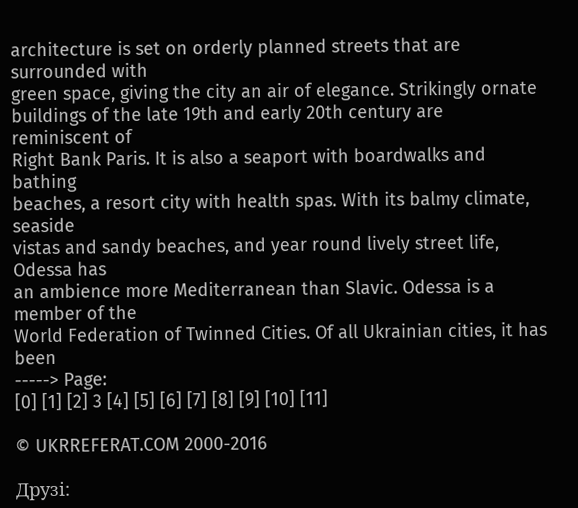architecture is set on orderly planned streets that are surrounded with
green space, giving the city an air of elegance. Strikingly ornate
buildings of the late 19th and early 20th century are reminiscent of
Right Bank Paris. It is also a seaport with boardwalks and bathing
beaches, a resort city with health spas. With its balmy climate, seaside
vistas and sandy beaches, and year round lively street life, Odessa has
an ambience more Mediterranean than Slavic. Odessa is a member of the
World Federation of Twinned Cities. Of all Ukrainian cities, it has been
-----> Page:
[0] [1] [2] 3 [4] [5] [6] [7] [8] [9] [10] [11]

© UKRREFERAT.COM 2000-2016

Друзі: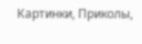Картинки, Приколы,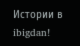Истории в ibigdan!